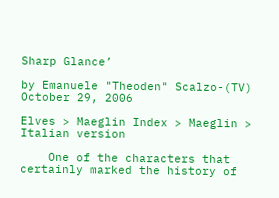Sharp Glance’

by Emanuele "Theoden" Scalzo-(TV)
October 29, 2006

Elves > Maeglin Index > Maeglin > Italian version

    One of the characters that certainly marked the history of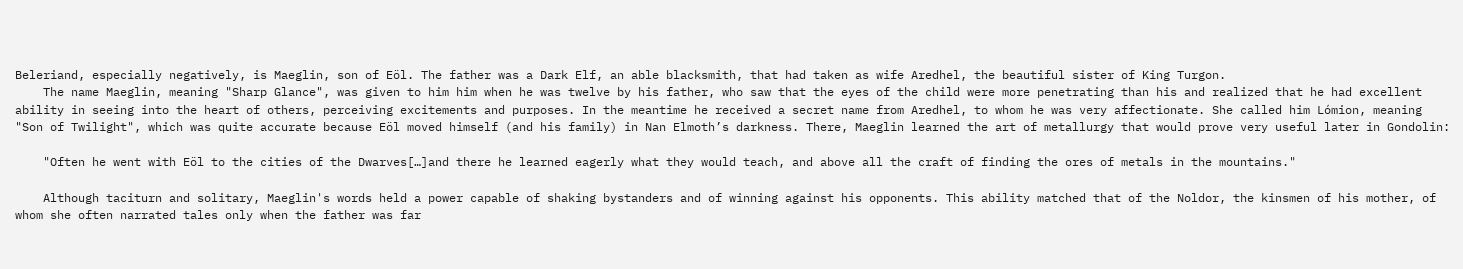Beleriand, especially negatively, is Maeglin, son of Eöl. The father was a Dark Elf, an able blacksmith, that had taken as wife Aredhel, the beautiful sister of King Turgon.
    The name Maeglin, meaning "Sharp Glance", was given to him him when he was twelve by his father, who saw that the eyes of the child were more penetrating than his and realized that he had excellent ability in seeing into the heart of others, perceiving excitements and purposes. In the meantime he received a secret name from Aredhel, to whom he was very affectionate. She called him Lómion, meaning "Son of Twilight", which was quite accurate because Eöl moved himself (and his family) in Nan Elmoth’s darkness. There, Maeglin learned the art of metallurgy that would prove very useful later in Gondolin:

    "Often he went with Eöl to the cities of the Dwarves[…]and there he learned eagerly what they would teach, and above all the craft of finding the ores of metals in the mountains."

    Although taciturn and solitary, Maeglin's words held a power capable of shaking bystanders and of winning against his opponents. This ability matched that of the Noldor, the kinsmen of his mother, of whom she often narrated tales only when the father was far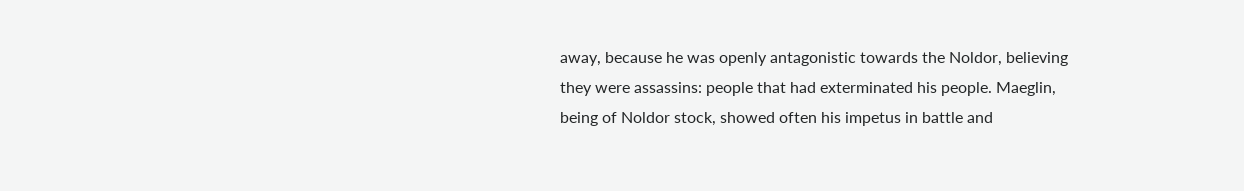away, because he was openly antagonistic towards the Noldor, believing they were assassins: people that had exterminated his people. Maeglin, being of Noldor stock, showed often his impetus in battle and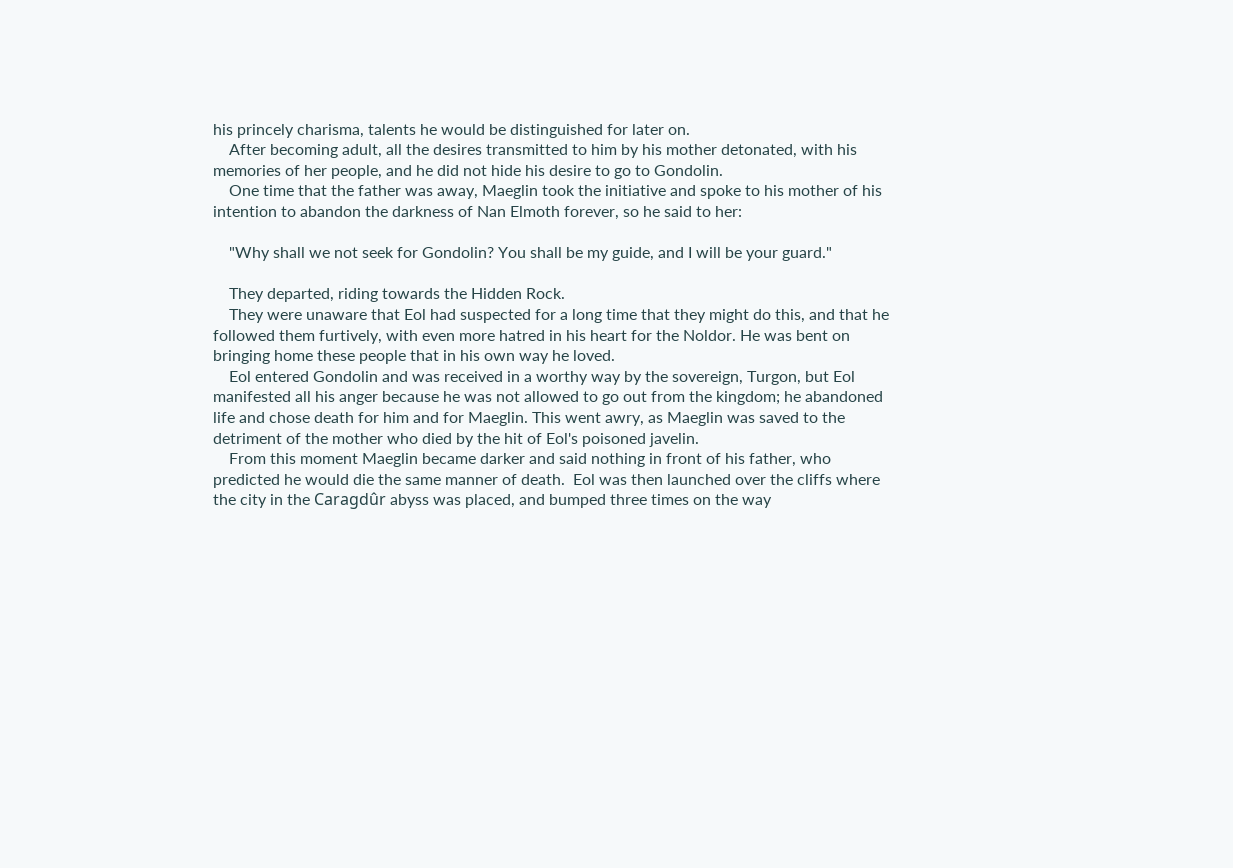his princely charisma, talents he would be distinguished for later on.
    After becoming adult, all the desires transmitted to him by his mother detonated, with his memories of her people, and he did not hide his desire to go to Gondolin.
    One time that the father was away, Maeglin took the initiative and spoke to his mother of his intention to abandon the darkness of Nan Elmoth forever, so he said to her:

    "Why shall we not seek for Gondolin? You shall be my guide, and I will be your guard."

    They departed, riding towards the Hidden Rock.
    They were unaware that Eol had suspected for a long time that they might do this, and that he followed them furtively, with even more hatred in his heart for the Noldor. He was bent on bringing home these people that in his own way he loved.
    Eol entered Gondolin and was received in a worthy way by the sovereign, Turgon, but Eol manifested all his anger because he was not allowed to go out from the kingdom; he abandoned life and chose death for him and for Maeglin. This went awry, as Maeglin was saved to the detriment of the mother who died by the hit of Eol's poisoned javelin.
    From this moment Maeglin became darker and said nothing in front of his father, who predicted he would die the same manner of death.  Eol was then launched over the cliffs where the city in the Caragdûr abyss was placed, and bumped three times on the way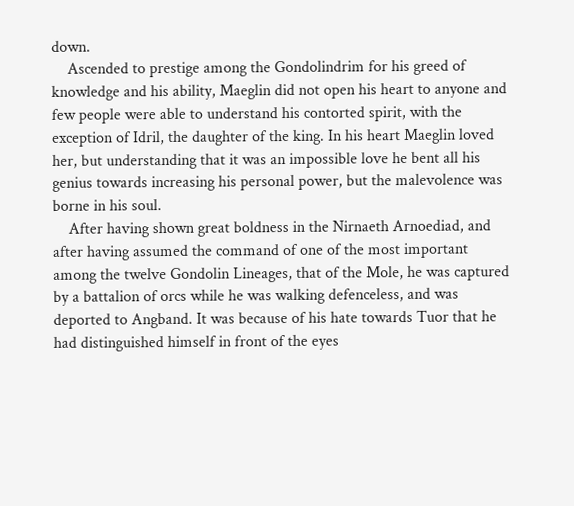down.
    Ascended to prestige among the Gondolindrim for his greed of knowledge and his ability, Maeglin did not open his heart to anyone and few people were able to understand his contorted spirit, with the exception of Idril, the daughter of the king. In his heart Maeglin loved her, but understanding that it was an impossible love he bent all his genius towards increasing his personal power, but the malevolence was borne in his soul.
    After having shown great boldness in the Nirnaeth Arnoediad, and after having assumed the command of one of the most important among the twelve Gondolin Lineages, that of the Mole, he was captured by a battalion of orcs while he was walking defenceless, and was deported to Angband. It was because of his hate towards Tuor that he had distinguished himself in front of the eyes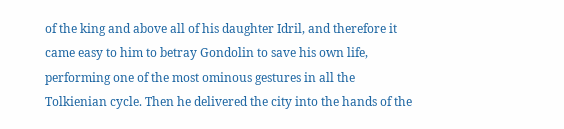of the king and above all of his daughter Idril, and therefore it came easy to him to betray Gondolin to save his own life, performing one of the most ominous gestures in all the Tolkienian cycle. Then he delivered the city into the hands of the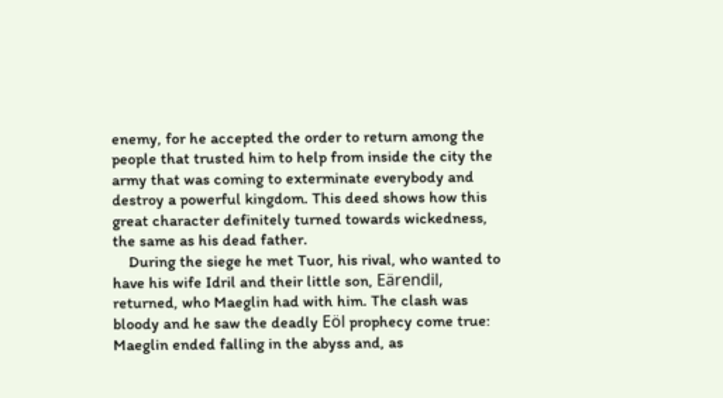enemy, for he accepted the order to return among the people that trusted him to help from inside the city the army that was coming to exterminate everybody and destroy a powerful kingdom. This deed shows how this great character definitely turned towards wickedness, the same as his dead father.
    During the siege he met Tuor, his rival, who wanted to have his wife Idril and their little son, Eärendil, returned, who Maeglin had with him. The clash was bloody and he saw the deadly Eöl prophecy come true: Maeglin ended falling in the abyss and, as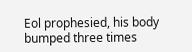Eol prophesied, his body bumped three times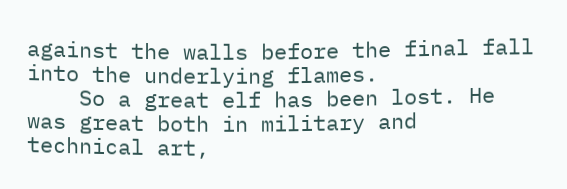against the walls before the final fall into the underlying flames.
    So a great elf has been lost. He was great both in military and technical art,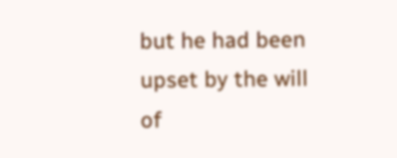but he had been upset by the will of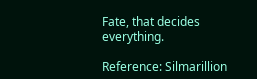Fate, that decides everything.

Reference: Silmarillion